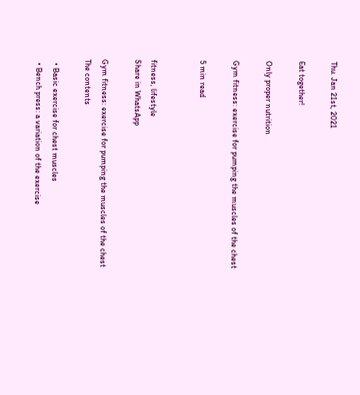Thu. Jan 21st, 2021

Eat together!

Only proper nutrition

Gym fitness: exercise for pumping the muscles of the chest

5 min read


fitness, lifestyle
Share in WhatsApp

Gym fitness: exercise for pumping the muscles of the chest
The contents

  • Basic exercise for chest muscles
  • Bench press: a variation of the exercise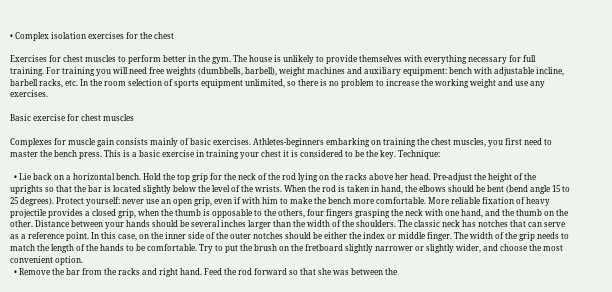• Complex isolation exercises for the chest

Exercises for chest muscles to perform better in the gym. The house is unlikely to provide themselves with everything necessary for full training. For training you will need free weights (dumbbells, barbell), weight machines and auxiliary equipment: bench with adjustable incline, barbell racks, etc. In the room selection of sports equipment unlimited, so there is no problem to increase the working weight and use any exercises.

Basic exercise for chest muscles

Complexes for muscle gain consists mainly of basic exercises. Athletes-beginners embarking on training the chest muscles, you first need to master the bench press. This is a basic exercise in training your chest it is considered to be the key. Technique:

  • Lie back on a horizontal bench. Hold the top grip for the neck of the rod lying on the racks above her head. Pre-adjust the height of the uprights so that the bar is located slightly below the level of the wrists. When the rod is taken in hand, the elbows should be bent (bend angle 15 to 25 degrees). Protect yourself: never use an open grip, even if with him to make the bench more comfortable. More reliable fixation of heavy projectile provides a closed grip, when the thumb is opposable to the others, four fingers grasping the neck with one hand, and the thumb on the other. Distance between your hands should be several inches larger than the width of the shoulders. The classic neck has notches that can serve as a reference point. In this case, on the inner side of the outer notches should be either the index or middle finger. The width of the grip needs to match the length of the hands to be comfortable. Try to put the brush on the fretboard slightly narrower or slightly wider, and choose the most convenient option.
  • Remove the bar from the racks and right hand. Feed the rod forward so that she was between the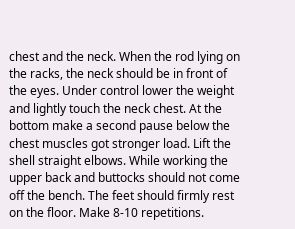chest and the neck. When the rod lying on the racks, the neck should be in front of the eyes. Under control lower the weight and lightly touch the neck chest. At the bottom make a second pause below the chest muscles got stronger load. Lift the shell straight elbows. While working the upper back and buttocks should not come off the bench. The feet should firmly rest on the floor. Make 8-10 repetitions.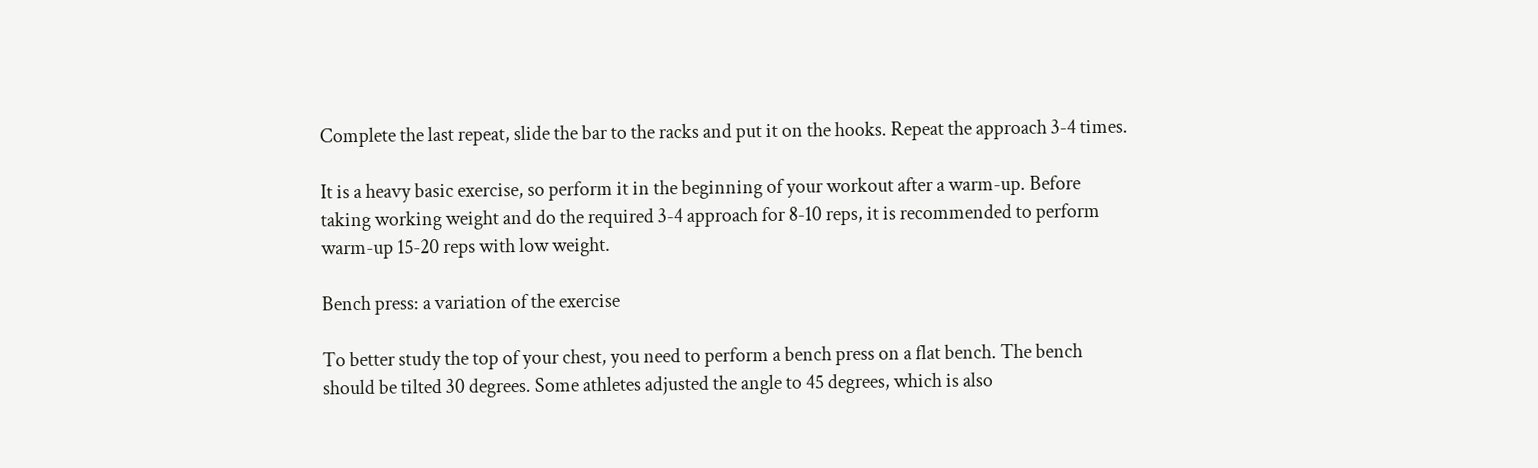Complete the last repeat, slide the bar to the racks and put it on the hooks. Repeat the approach 3-4 times.

It is a heavy basic exercise, so perform it in the beginning of your workout after a warm-up. Before taking working weight and do the required 3-4 approach for 8-10 reps, it is recommended to perform warm-up 15-20 reps with low weight.

Bench press: a variation of the exercise

To better study the top of your chest, you need to perform a bench press on a flat bench. The bench should be tilted 30 degrees. Some athletes adjusted the angle to 45 degrees, which is also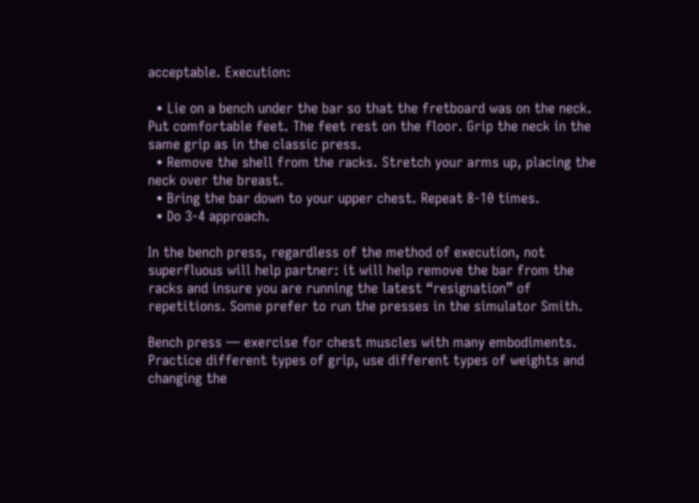acceptable. Execution:

  • Lie on a bench under the bar so that the fretboard was on the neck. Put comfortable feet. The feet rest on the floor. Grip the neck in the same grip as in the classic press.
  • Remove the shell from the racks. Stretch your arms up, placing the neck over the breast.
  • Bring the bar down to your upper chest. Repeat 8-10 times.
  • Do 3-4 approach.

In the bench press, regardless of the method of execution, not superfluous will help partner: it will help remove the bar from the racks and insure you are running the latest “resignation” of repetitions. Some prefer to run the presses in the simulator Smith.

Bench press — exercise for chest muscles with many embodiments. Practice different types of grip, use different types of weights and changing the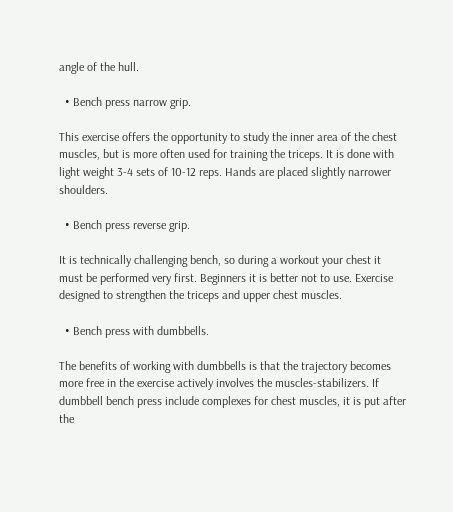angle of the hull.

  • Bench press narrow grip.

This exercise offers the opportunity to study the inner area of the chest muscles, but is more often used for training the triceps. It is done with light weight 3-4 sets of 10-12 reps. Hands are placed slightly narrower shoulders.

  • Bench press reverse grip.

It is technically challenging bench, so during a workout your chest it must be performed very first. Beginners it is better not to use. Exercise designed to strengthen the triceps and upper chest muscles.

  • Bench press with dumbbells.

The benefits of working with dumbbells is that the trajectory becomes more free in the exercise actively involves the muscles-stabilizers. If dumbbell bench press include complexes for chest muscles, it is put after the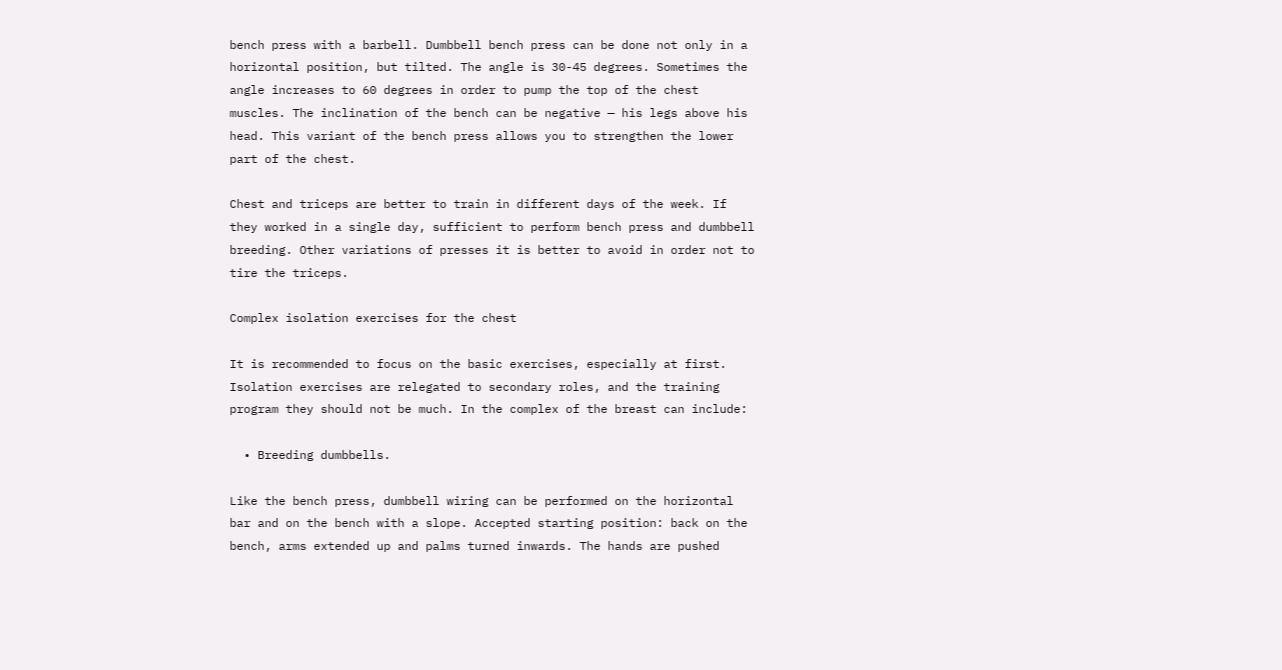bench press with a barbell. Dumbbell bench press can be done not only in a horizontal position, but tilted. The angle is 30-45 degrees. Sometimes the angle increases to 60 degrees in order to pump the top of the chest muscles. The inclination of the bench can be negative — his legs above his head. This variant of the bench press allows you to strengthen the lower part of the chest.

Chest and triceps are better to train in different days of the week. If they worked in a single day, sufficient to perform bench press and dumbbell breeding. Other variations of presses it is better to avoid in order not to tire the triceps.

Complex isolation exercises for the chest

It is recommended to focus on the basic exercises, especially at first. Isolation exercises are relegated to secondary roles, and the training program they should not be much. In the complex of the breast can include:

  • Breeding dumbbells.

Like the bench press, dumbbell wiring can be performed on the horizontal bar and on the bench with a slope. Accepted starting position: back on the bench, arms extended up and palms turned inwards. The hands are pushed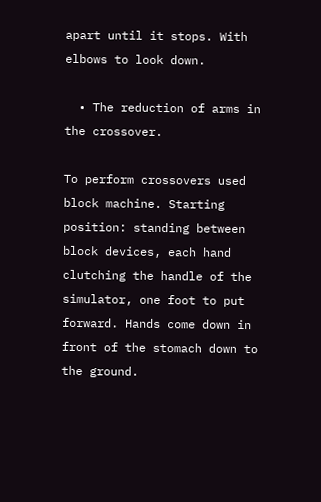apart until it stops. With elbows to look down.

  • The reduction of arms in the crossover.

To perform crossovers used block machine. Starting position: standing between block devices, each hand clutching the handle of the simulator, one foot to put forward. Hands come down in front of the stomach down to the ground.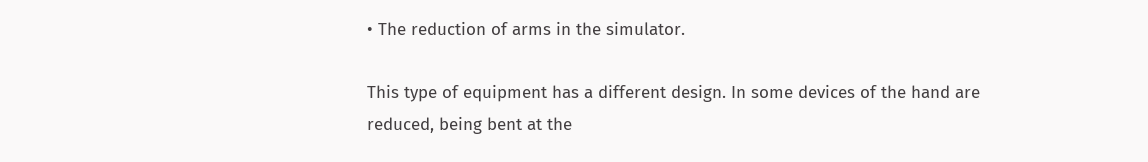• The reduction of arms in the simulator.

This type of equipment has a different design. In some devices of the hand are reduced, being bent at the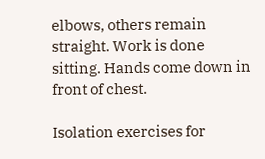elbows, others remain straight. Work is done sitting. Hands come down in front of chest.

Isolation exercises for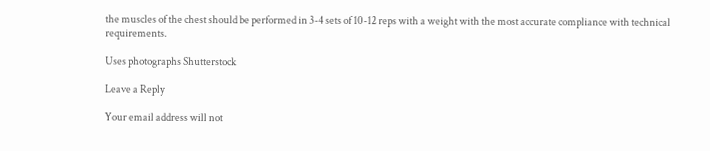the muscles of the chest should be performed in 3-4 sets of 10-12 reps with a weight with the most accurate compliance with technical requirements.

Uses photographs Shutterstock

Leave a Reply

Your email address will not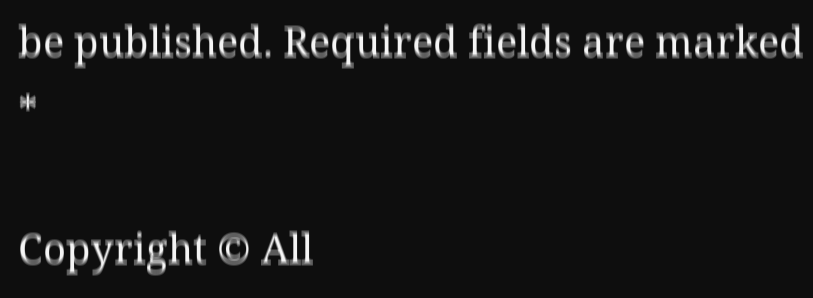be published. Required fields are marked *

Copyright © All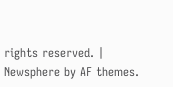rights reserved. | Newsphere by AF themes.